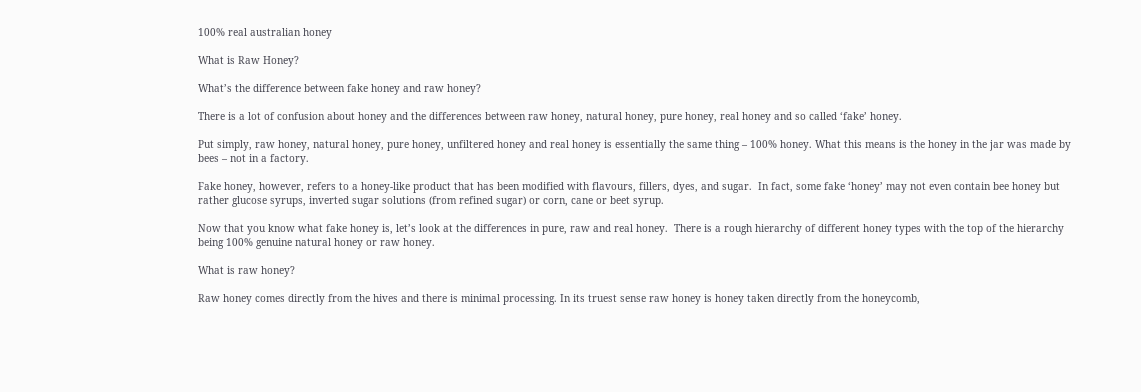100% real australian honey

What is Raw Honey?

What’s the difference between fake honey and raw honey?

There is a lot of confusion about honey and the differences between raw honey, natural honey, pure honey, real honey and so called ‘fake’ honey.

Put simply, raw honey, natural honey, pure honey, unfiltered honey and real honey is essentially the same thing – 100% honey. What this means is the honey in the jar was made by bees – not in a factory.

Fake honey, however, refers to a honey-like product that has been modified with flavours, fillers, dyes, and sugar.  In fact, some fake ‘honey’ may not even contain bee honey but rather glucose syrups, inverted sugar solutions (from refined sugar) or corn, cane or beet syrup.

Now that you know what fake honey is, let’s look at the differences in pure, raw and real honey.  There is a rough hierarchy of different honey types with the top of the hierarchy being 100% genuine natural honey or raw honey.

What is raw honey?

Raw honey comes directly from the hives and there is minimal processing. In its truest sense raw honey is honey taken directly from the honeycomb,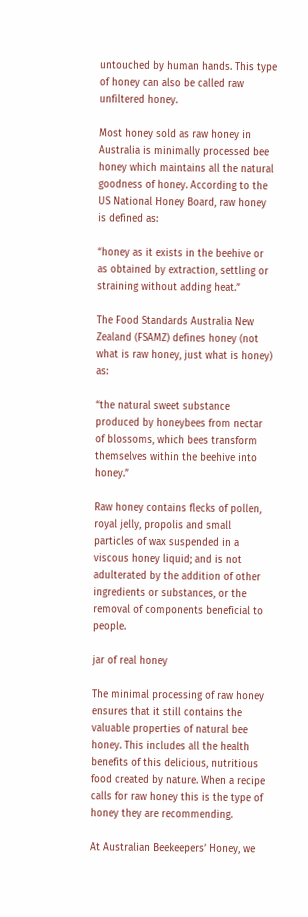untouched by human hands. This type of honey can also be called raw unfiltered honey.

Most honey sold as raw honey in Australia is minimally processed bee honey which maintains all the natural goodness of honey. According to the US National Honey Board, raw honey is defined as:

“honey as it exists in the beehive or as obtained by extraction, settling or straining without adding heat.”

The Food Standards Australia New Zealand (FSAMZ) defines honey (not what is raw honey, just what is honey) as:

“the natural sweet substance produced by honeybees from nectar of blossoms, which bees transform themselves within the beehive into honey.”

Raw honey contains flecks of pollen, royal jelly, propolis and small particles of wax suspended in a viscous honey liquid; and is not adulterated by the addition of other ingredients or substances, or the removal of components beneficial to people.

jar of real honey

The minimal processing of raw honey ensures that it still contains the valuable properties of natural bee honey. This includes all the health benefits of this delicious, nutritious food created by nature. When a recipe calls for raw honey this is the type of honey they are recommending.

At Australian Beekeepers’ Honey, we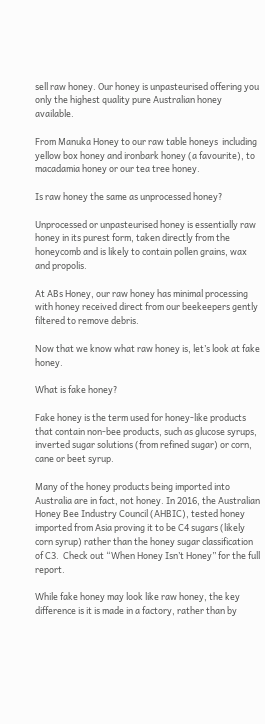sell raw honey. Our honey is unpasteurised offering you only the highest quality pure Australian honey available.

From Manuka Honey to our raw table honeys  including yellow box honey and ironbark honey (a favourite), to macadamia honey or our tea tree honey.

Is raw honey the same as unprocessed honey?

Unprocessed or unpasteurised honey is essentially raw honey in its purest form, taken directly from the honeycomb and is likely to contain pollen grains, wax and propolis.

At ABs Honey, our raw honey has minimal processing with honey received direct from our beekeepers gently filtered to remove debris.

Now that we know what raw honey is, let’s look at fake honey.

What is fake honey?

Fake honey is the term used for honey-like products that contain non-bee products, such as glucose syrups, inverted sugar solutions (from refined sugar) or corn, cane or beet syrup.

Many of the honey products being imported into Australia are in fact, not honey. In 2016, the Australian Honey Bee Industry Council (AHBIC), tested honey imported from Asia proving it to be C4 sugars (likely corn syrup) rather than the honey sugar classification of C3.  Check out “When Honey Isn’t Honey” for the full report.

While fake honey may look like raw honey, the key difference is it is made in a factory, rather than by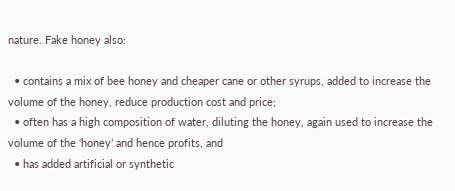nature. Fake honey also:

  • contains a mix of bee honey and cheaper cane or other syrups, added to increase the volume of the honey, reduce production cost and price;
  • often has a high composition of water, diluting the honey, again used to increase the volume of the ‘honey’ and hence profits, and
  • has added artificial or synthetic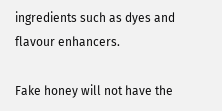ingredients such as dyes and flavour enhancers.

Fake honey will not have the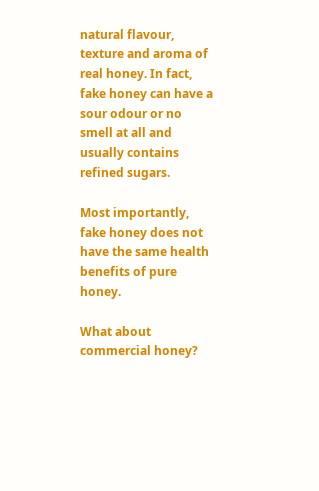natural flavour, texture and aroma of real honey. In fact, fake honey can have a sour odour or no smell at all and usually contains refined sugars.

Most importantly, fake honey does not have the same health benefits of pure honey.

What about commercial honey?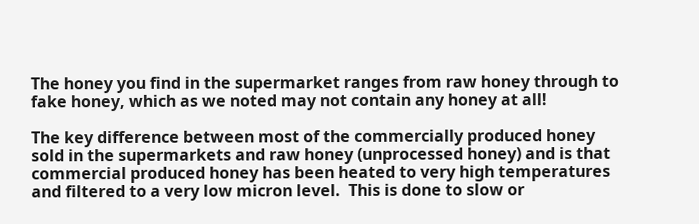The honey you find in the supermarket ranges from raw honey through to fake honey, which as we noted may not contain any honey at all!

The key difference between most of the commercially produced honey sold in the supermarkets and raw honey (unprocessed honey) and is that commercial produced honey has been heated to very high temperatures and filtered to a very low micron level.  This is done to slow or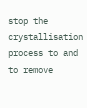stop the crystallisation process to and to remove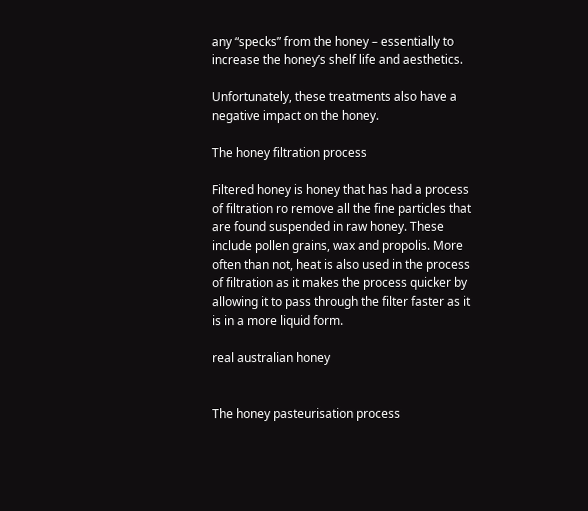any “specks” from the honey – essentially to increase the honey’s shelf life and aesthetics.

Unfortunately, these treatments also have a negative impact on the honey.

The honey filtration process

Filtered honey is honey that has had a process of filtration ro remove all the fine particles that are found suspended in raw honey. These include pollen grains, wax and propolis. More often than not, heat is also used in the process of filtration as it makes the process quicker by allowing it to pass through the filter faster as it is in a more liquid form.

real australian honey


The honey pasteurisation process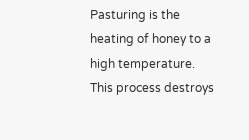Pasturing is the heating of honey to a high temperature. This process destroys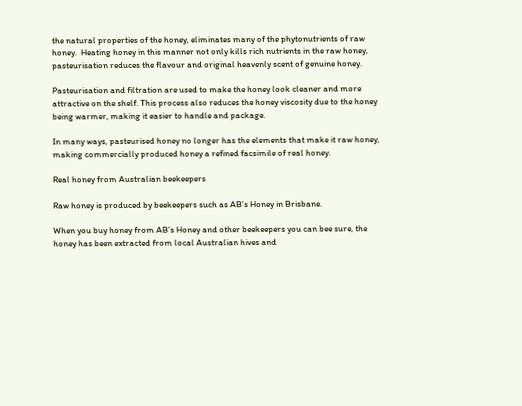the natural properties of the honey, eliminates many of the phytonutrients of raw honey.  Heating honey in this manner not only kills rich nutrients in the raw honey, pasteurisation reduces the flavour and original heavenly scent of genuine honey.

Pasteurisation and filtration are used to make the honey look cleaner and more attractive on the shelf. This process also reduces the honey viscosity due to the honey being warmer, making it easier to handle and package.

In many ways, pasteurised honey no longer has the elements that make it raw honey, making commercially produced honey a refined facsimile of real honey.

Real honey from Australian beekeepers

Raw honey is produced by beekeepers such as AB’s Honey in Brisbane.

When you buy honey from AB’s Honey and other beekeepers you can bee sure, the honey has been extracted from local Australian hives and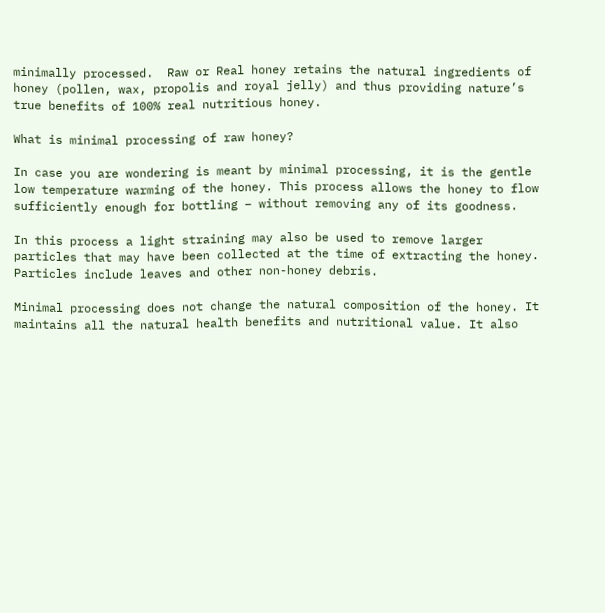minimally processed.  Raw or Real honey retains the natural ingredients of honey (pollen, wax, propolis and royal jelly) and thus providing nature’s true benefits of 100% real nutritious honey.

What is minimal processing of raw honey?

In case you are wondering is meant by minimal processing, it is the gentle low temperature warming of the honey. This process allows the honey to flow sufficiently enough for bottling – without removing any of its goodness.

In this process a light straining may also be used to remove larger particles that may have been collected at the time of extracting the honey. Particles include leaves and other non-honey debris.

Minimal processing does not change the natural composition of the honey. It maintains all the natural health benefits and nutritional value. It also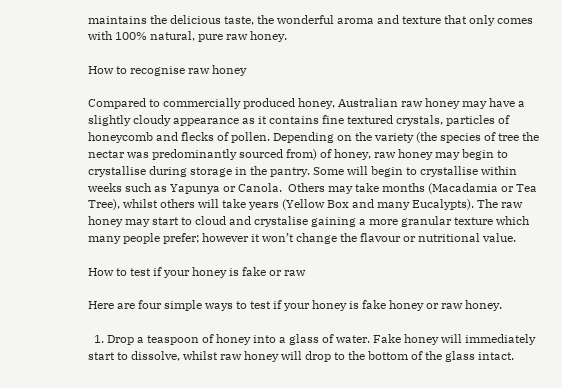maintains the delicious taste, the wonderful aroma and texture that only comes with 100% natural, pure raw honey.

How to recognise raw honey

Compared to commercially produced honey, Australian raw honey may have a slightly cloudy appearance as it contains fine textured crystals, particles of honeycomb and flecks of pollen. Depending on the variety (the species of tree the nectar was predominantly sourced from) of honey, raw honey may begin to crystallise during storage in the pantry. Some will begin to crystallise within weeks such as Yapunya or Canola.  Others may take months (Macadamia or Tea Tree), whilst others will take years (Yellow Box and many Eucalypts). The raw honey may start to cloud and crystalise gaining a more granular texture which many people prefer; however it won’t change the flavour or nutritional value.

How to test if your honey is fake or raw

Here are four simple ways to test if your honey is fake honey or raw honey.

  1. Drop a teaspoon of honey into a glass of water. Fake honey will immediately start to dissolve, whilst raw honey will drop to the bottom of the glass intact.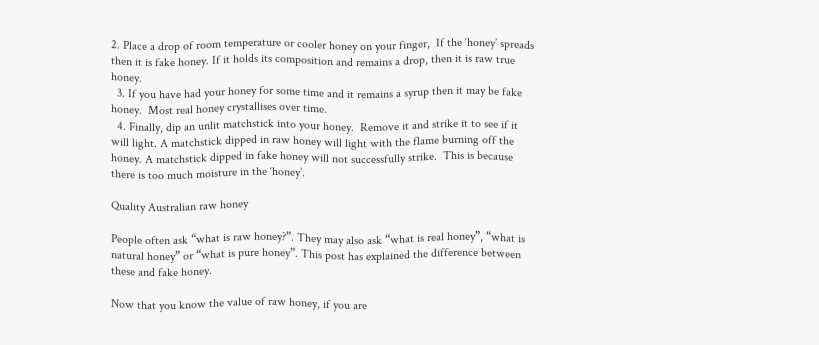2. Place a drop of room temperature or cooler honey on your finger,  If the ‘honey’ spreads then it is fake honey. If it holds its composition and remains a drop, then it is raw true honey.
  3. If you have had your honey for some time and it remains a syrup then it may be fake honey.  Most real honey crystallises over time.
  4. Finally, dip an unlit matchstick into your honey.  Remove it and strike it to see if it will light. A matchstick dipped in raw honey will light with the flame burning off the honey. A matchstick dipped in fake honey will not successfully strike.  This is because there is too much moisture in the ‘honey’.

Quality Australian raw honey

People often ask “what is raw honey?”. They may also ask “what is real honey”, “what is natural honey” or “what is pure honey”. This post has explained the difference between these and fake honey.

Now that you know the value of raw honey, if you are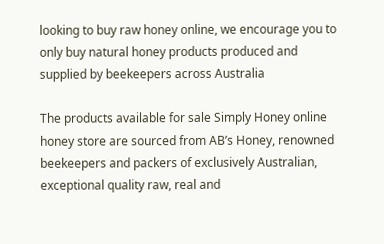looking to buy raw honey online, we encourage you to only buy natural honey products produced and supplied by beekeepers across Australia

The products available for sale Simply Honey online honey store are sourced from AB’s Honey, renowned beekeepers and packers of exclusively Australian, exceptional quality raw, real and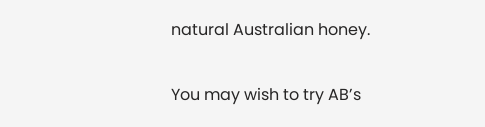natural Australian honey.

You may wish to try AB’s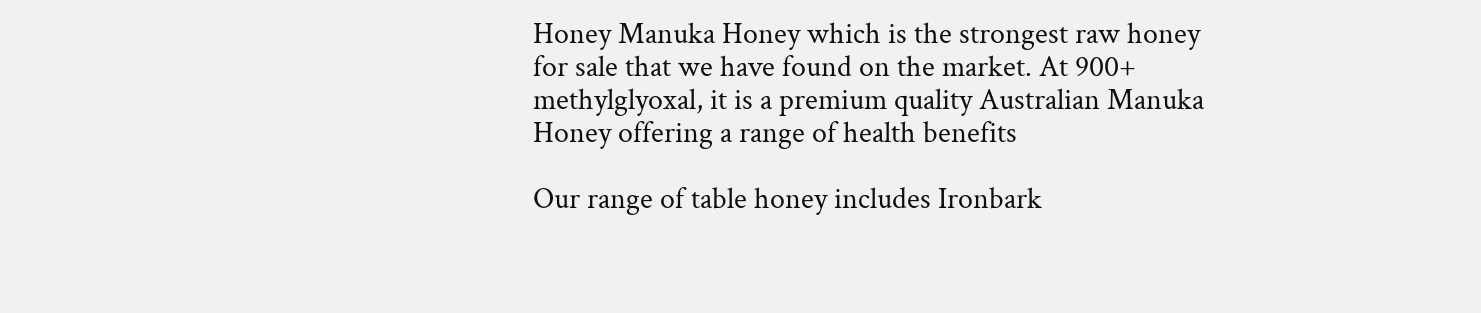Honey Manuka Honey which is the strongest raw honey for sale that we have found on the market. At 900+ methylglyoxal, it is a premium quality Australian Manuka Honey offering a range of health benefits

Our range of table honey includes Ironbark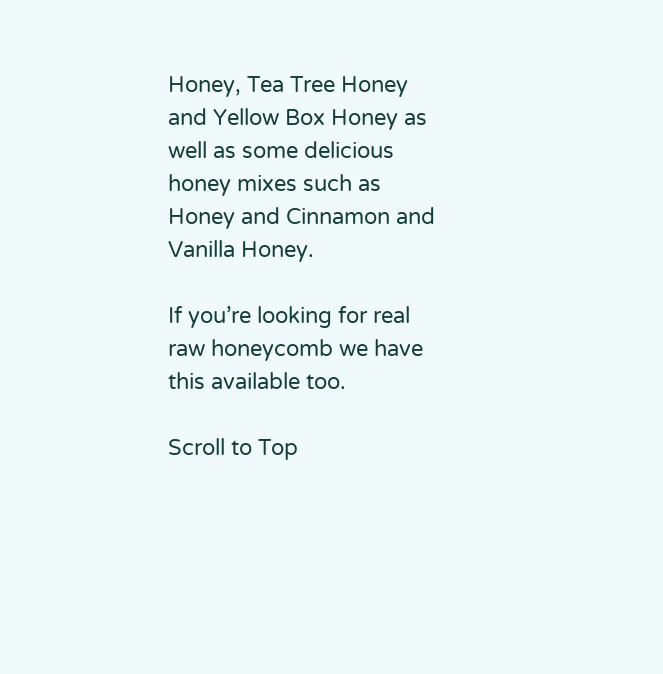Honey, Tea Tree Honey and Yellow Box Honey as well as some delicious honey mixes such as Honey and Cinnamon and Vanilla Honey.

If you’re looking for real raw honeycomb we have this available too.

Scroll to Top